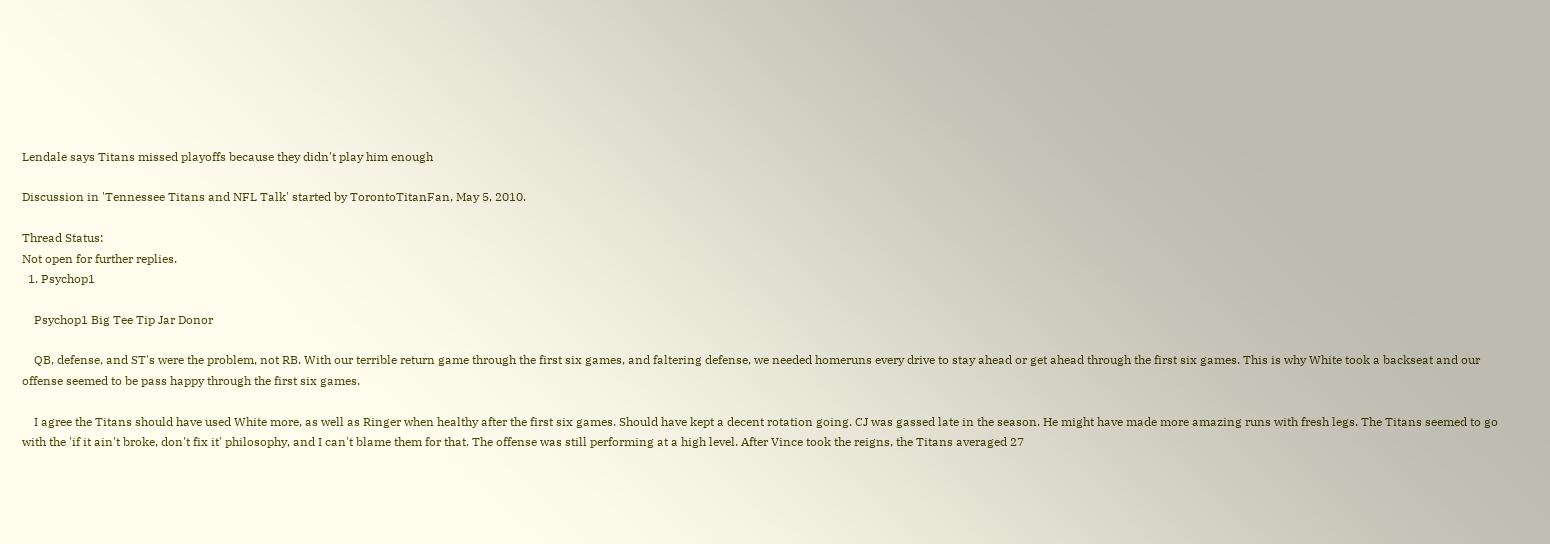Lendale says Titans missed playoffs because they didn't play him enough

Discussion in 'Tennessee Titans and NFL Talk' started by TorontoTitanFan, May 5, 2010.

Thread Status:
Not open for further replies.
  1. Psychop1

    Psychop1 Big Tee Tip Jar Donor

    QB, defense, and ST's were the problem, not RB. With our terrible return game through the first six games, and faltering defense, we needed homeruns every drive to stay ahead or get ahead through the first six games. This is why White took a backseat and our offense seemed to be pass happy through the first six games.

    I agree the Titans should have used White more, as well as Ringer when healthy after the first six games. Should have kept a decent rotation going. CJ was gassed late in the season. He might have made more amazing runs with fresh legs. The Titans seemed to go with the 'if it ain't broke, don't fix it' philosophy, and I can't blame them for that. The offense was still performing at a high level. After Vince took the reigns, the Titans averaged 27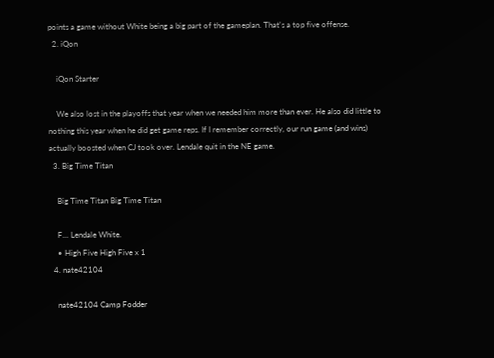points a game without White being a big part of the gameplan. That's a top five offense.
  2. iQon

    iQon Starter

    We also lost in the playoffs that year when we needed him more than ever. He also did little to nothing this year when he did get game reps. If I remember correctly, our run game (and wins) actually boosted when CJ took over. Lendale quit in the NE game.
  3. Big Time Titan

    Big Time Titan Big Time Titan

    F... Lendale White.
    • High Five High Five x 1
  4. nate42104

    nate42104 Camp Fodder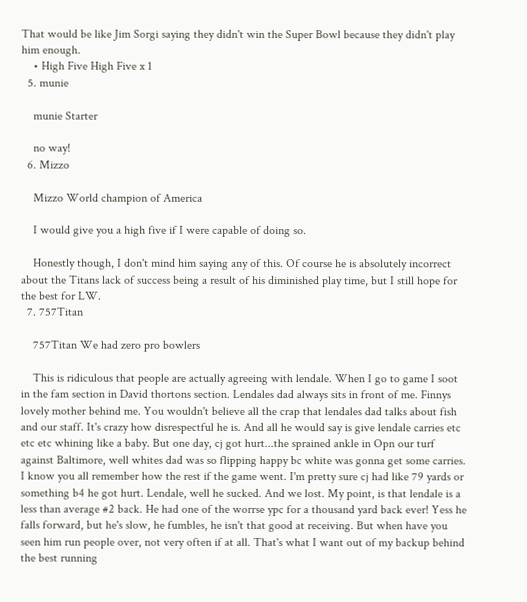That would be like Jim Sorgi saying they didn't win the Super Bowl because they didn't play him enough.
    • High Five High Five x 1
  5. munie

    munie Starter

    no way!
  6. Mizzo

    Mizzo World champion of America

    I would give you a high five if I were capable of doing so.

    Honestly though, I don't mind him saying any of this. Of course he is absolutely incorrect about the Titans lack of success being a result of his diminished play time, but I still hope for the best for LW.
  7. 757Titan

    757Titan We had zero pro bowlers

    This is ridiculous that people are actually agreeing with lendale. When I go to game I soot in the fam section in David thortons section. Lendales dad always sits in front of me. Finnys lovely mother behind me. You wouldn't believe all the crap that lendales dad talks about fish and our staff. It's crazy how disrespectful he is. And all he would say is give lendale carries etc etc etc whining like a baby. But one day, cj got hurt...the sprained ankle in Opn our turf against Baltimore, well whites dad was so flipping happy bc white was gonna get some carries. I know you all remember how the rest if the game went. I'm pretty sure cj had like 79 yards or something b4 he got hurt. Lendale, well he sucked. And we lost. My point, is that lendale is a less than average #2 back. He had one of the worrse ypc for a thousand yard back ever! Yess he falls forward, but he's slow, he fumbles, he isn't that good at receiving. But when have you seen him run people over, not very often if at all. That's what I want out of my backup behind the best running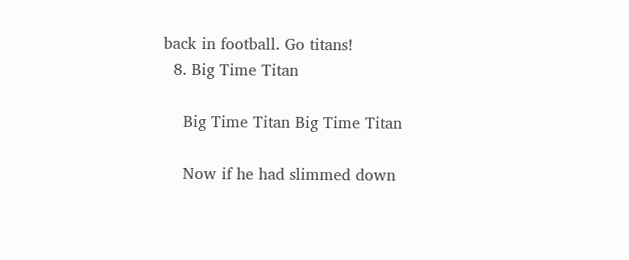back in football. Go titans!
  8. Big Time Titan

    Big Time Titan Big Time Titan

    Now if he had slimmed down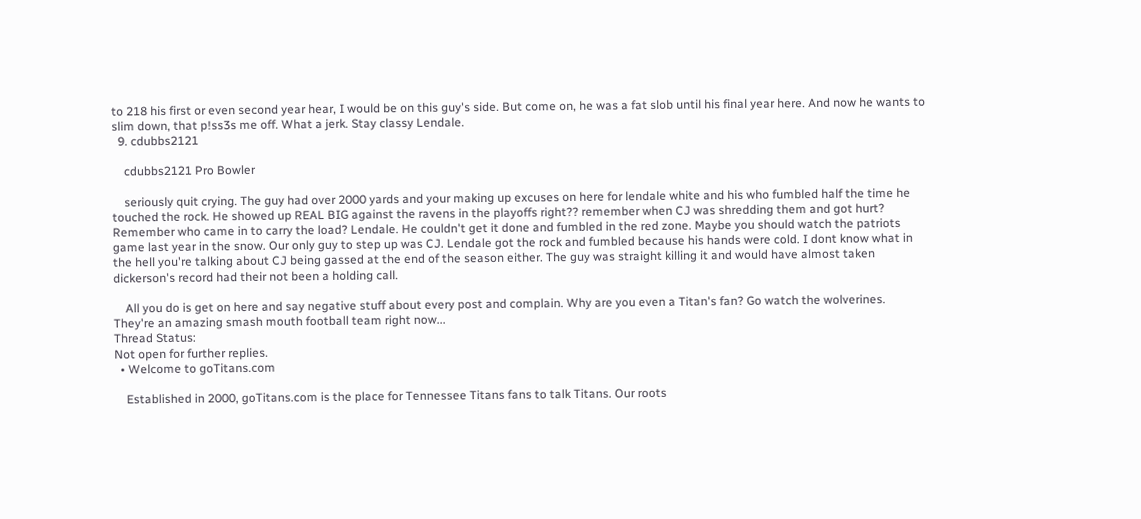to 218 his first or even second year hear, I would be on this guy's side. But come on, he was a fat slob until his final year here. And now he wants to slim down, that p!ss3s me off. What a jerk. Stay classy Lendale.
  9. cdubbs2121

    cdubbs2121 Pro Bowler

    seriously quit crying. The guy had over 2000 yards and your making up excuses on here for lendale white and his who fumbled half the time he touched the rock. He showed up REAL BIG against the ravens in the playoffs right?? remember when CJ was shredding them and got hurt? Remember who came in to carry the load? Lendale. He couldn't get it done and fumbled in the red zone. Maybe you should watch the patriots game last year in the snow. Our only guy to step up was CJ. Lendale got the rock and fumbled because his hands were cold. I dont know what in the hell you're talking about CJ being gassed at the end of the season either. The guy was straight killing it and would have almost taken dickerson's record had their not been a holding call.

    All you do is get on here and say negative stuff about every post and complain. Why are you even a Titan's fan? Go watch the wolverines. They're an amazing smash mouth football team right now...
Thread Status:
Not open for further replies.
  • Welcome to goTitans.com

    Established in 2000, goTitans.com is the place for Tennessee Titans fans to talk Titans. Our roots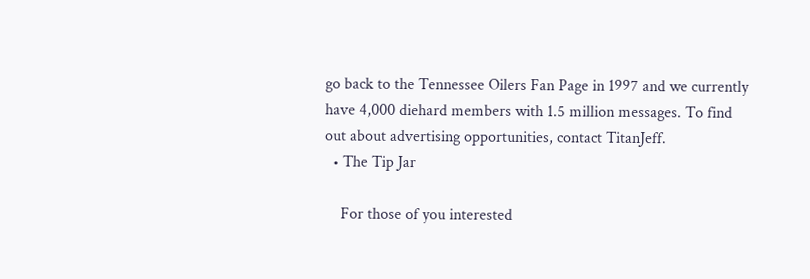go back to the Tennessee Oilers Fan Page in 1997 and we currently have 4,000 diehard members with 1.5 million messages. To find out about advertising opportunities, contact TitanJeff.
  • The Tip Jar

    For those of you interested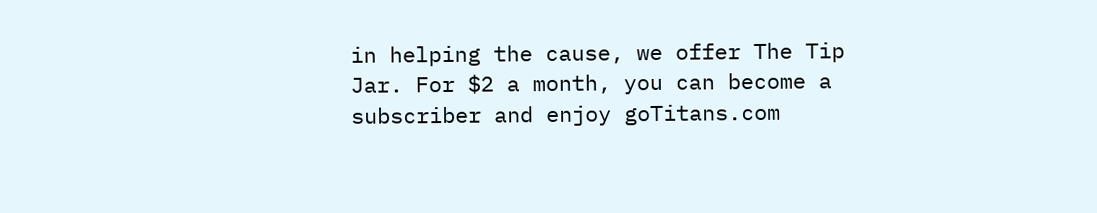in helping the cause, we offer The Tip Jar. For $2 a month, you can become a subscriber and enjoy goTitans.com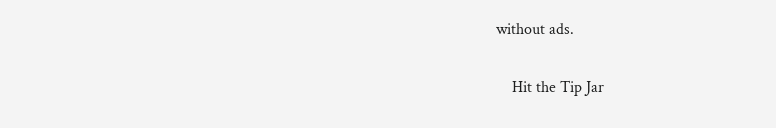without ads.

    Hit the Tip Jar